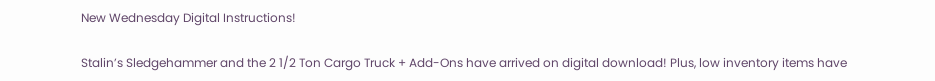New Wednesday Digital Instructions!

Stalin’s Sledgehammer and the 2 1/2 Ton Cargo Truck + Add-Ons have arrived on digital download! Plus, low inventory items have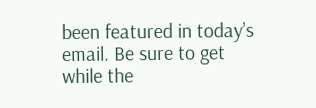been featured in today’s email. Be sure to get while the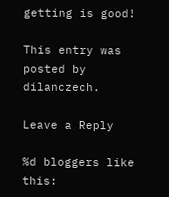getting is good!

This entry was posted by dilanczech.

Leave a Reply

%d bloggers like this: